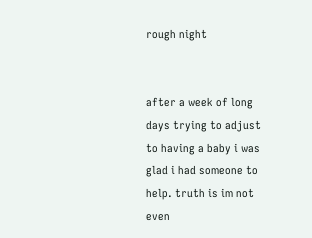rough night


after a week of long days trying to adjust to having a baby i was glad i had someone to help. truth is im not even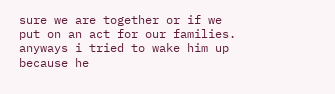sure we are together or if we put on an act for our families. anyways i tried to wake him up because he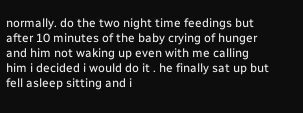normally. do the two night time feedings but after 10 minutes of the baby crying of hunger and him not waking up even with me calling him i decided i would do it . he finally sat up but fell asleep sitting and i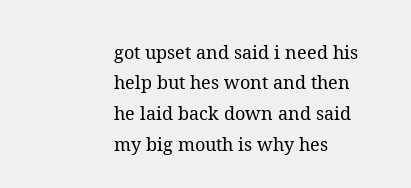got upset and said i need his help but hes wont and then he laid back down and said my big mouth is why hes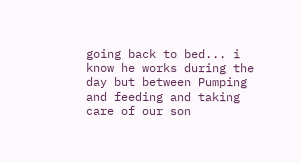going back to bed... i know he works during the day but between Pumping and feeding and taking care of our son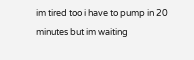im tired too i have to pump in 20 minutes but im waiting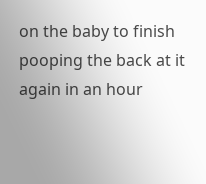on the baby to finish pooping the back at it again in an hour